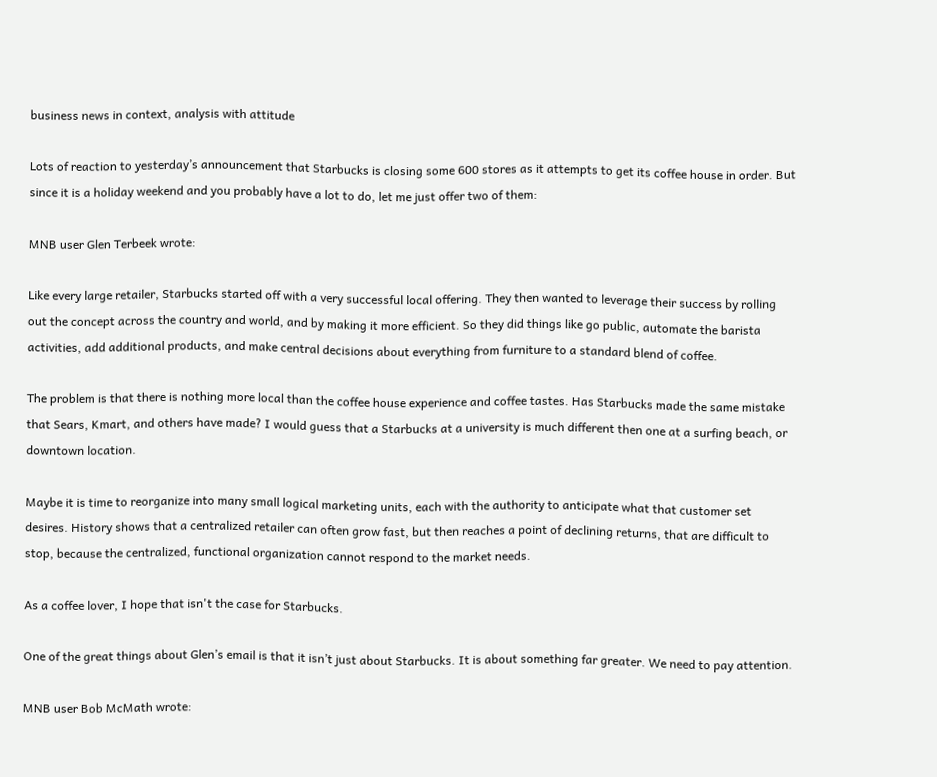business news in context, analysis with attitude

Lots of reaction to yesterday’s announcement that Starbucks is closing some 600 stores as it attempts to get its coffee house in order. But since it is a holiday weekend and you probably have a lot to do, let me just offer two of them:

MNB user Glen Terbeek wrote:

Like every large retailer, Starbucks started off with a very successful local offering. They then wanted to leverage their success by rolling out the concept across the country and world, and by making it more efficient. So they did things like go public, automate the barista activities, add additional products, and make central decisions about everything from furniture to a standard blend of coffee.

The problem is that there is nothing more local than the coffee house experience and coffee tastes. Has Starbucks made the same mistake that Sears, Kmart, and others have made? I would guess that a Starbucks at a university is much different then one at a surfing beach, or downtown location.

Maybe it is time to reorganize into many small logical marketing units, each with the authority to anticipate what that customer set desires. History shows that a centralized retailer can often grow fast, but then reaches a point of declining returns, that are difficult to stop, because the centralized, functional organization cannot respond to the market needs.

As a coffee lover, I hope that isn't the case for Starbucks.

One of the great things about Glen’s email is that it isn’t just about Starbucks. It is about something far greater. We need to pay attention.

MNB user Bob McMath wrote: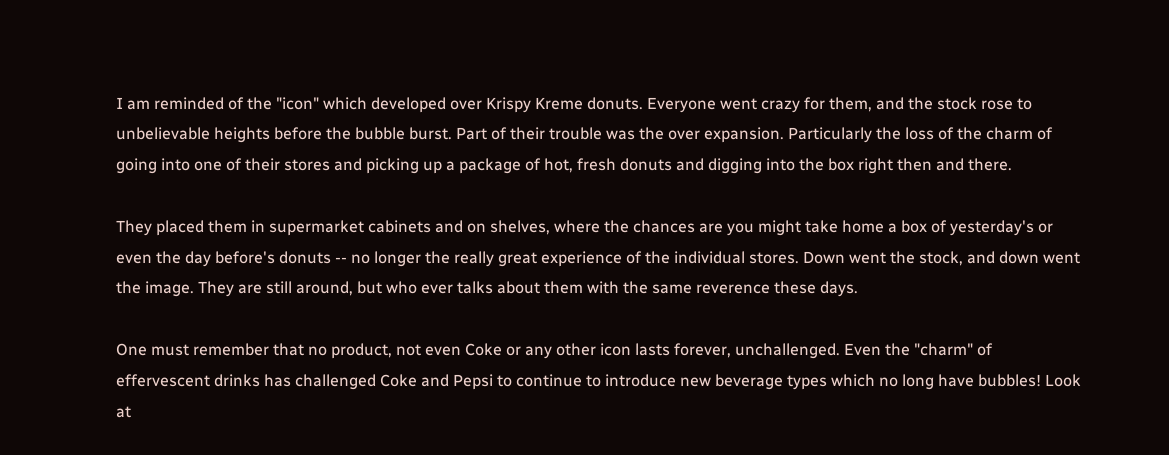I am reminded of the "icon" which developed over Krispy Kreme donuts. Everyone went crazy for them, and the stock rose to unbelievable heights before the bubble burst. Part of their trouble was the over expansion. Particularly the loss of the charm of going into one of their stores and picking up a package of hot, fresh donuts and digging into the box right then and there.

They placed them in supermarket cabinets and on shelves, where the chances are you might take home a box of yesterday's or even the day before's donuts -- no longer the really great experience of the individual stores. Down went the stock, and down went the image. They are still around, but who ever talks about them with the same reverence these days.

One must remember that no product, not even Coke or any other icon lasts forever, unchallenged. Even the "charm" of effervescent drinks has challenged Coke and Pepsi to continue to introduce new beverage types which no long have bubbles! Look at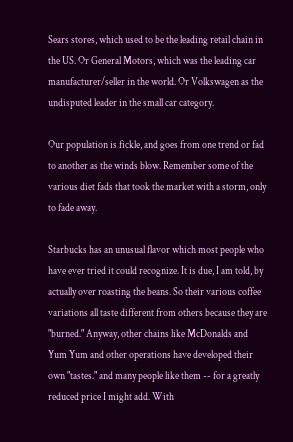Sears stores, which used to be the leading retail chain in the US. Or General Motors, which was the leading car manufacturer/seller in the world. Or Volkswagen as the undisputed leader in the small car category.

Our population is fickle, and goes from one trend or fad to another as the winds blow. Remember some of the various diet fads that took the market with a storm, only to fade away.

Starbucks has an unusual flavor which most people who have ever tried it could recognize. It is due, I am told, by actually over roasting the beans. So their various coffee variations all taste different from others because they are "burned." Anyway, other chains like McDonalds and Yum Yum and other operations have developed their own "tastes." and many people like them -- for a greatly reduced price I might add. With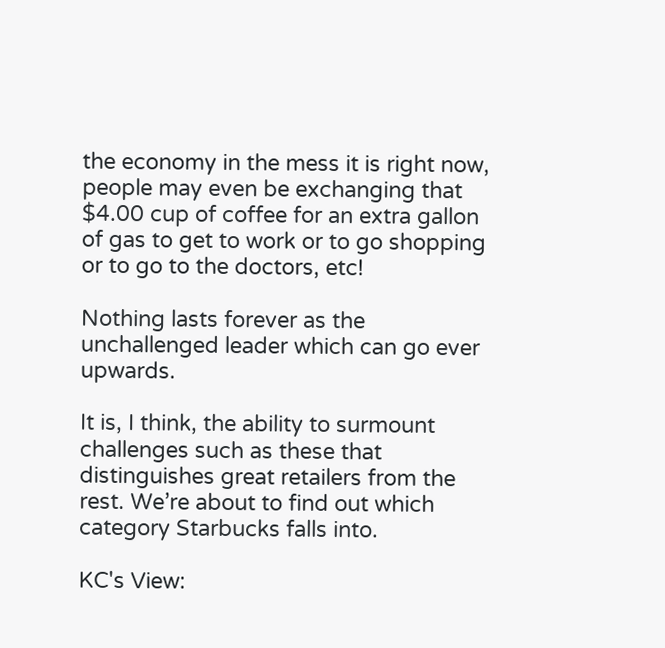the economy in the mess it is right now, people may even be exchanging that $4.00 cup of coffee for an extra gallon of gas to get to work or to go shopping or to go to the doctors, etc!

Nothing lasts forever as the unchallenged leader which can go ever upwards.

It is, I think, the ability to surmount challenges such as these that distinguishes great retailers from the rest. We’re about to find out which category Starbucks falls into.

KC's View: